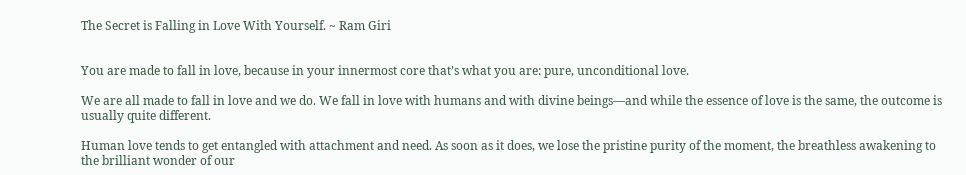The Secret is Falling in Love With Yourself. ~ Ram Giri


You are made to fall in love, because in your innermost core that’s what you are: pure, unconditional love.

We are all made to fall in love and we do. We fall in love with humans and with divine beings—and while the essence of love is the same, the outcome is usually quite different.

Human love tends to get entangled with attachment and need. As soon as it does, we lose the pristine purity of the moment, the breathless awakening to the brilliant wonder of our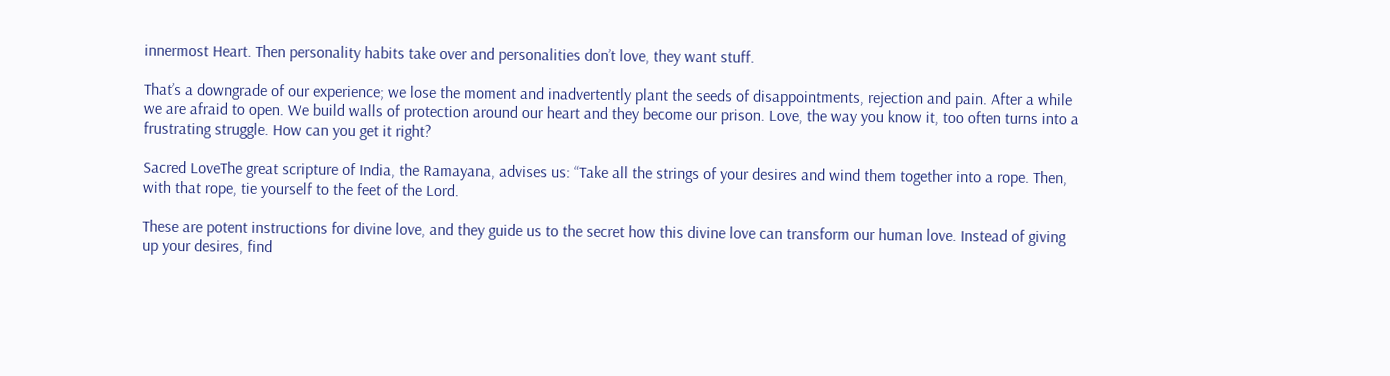innermost Heart. Then personality habits take over and personalities don’t love, they want stuff.

That’s a downgrade of our experience; we lose the moment and inadvertently plant the seeds of disappointments, rejection and pain. After a while we are afraid to open. We build walls of protection around our heart and they become our prison. Love, the way you know it, too often turns into a frustrating struggle. How can you get it right?

Sacred LoveThe great scripture of India, the Ramayana, advises us: “Take all the strings of your desires and wind them together into a rope. Then, with that rope, tie yourself to the feet of the Lord.

These are potent instructions for divine love, and they guide us to the secret how this divine love can transform our human love. Instead of giving up your desires, find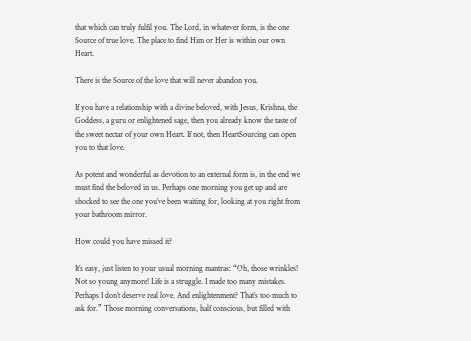that which can truly fulfil you. The Lord, in whatever form, is the one Source of true love. The place to find Him or Her is within our own Heart.

There is the Source of the love that will never abandon you.

If you have a relationship with a divine beloved, with Jesus, Krishna, the Goddess, a guru or enlightened sage, then you already know the taste of the sweet nectar of your own Heart. If not, then HeartSourcing can open you to that love.

As potent and wonderful as devotion to an external form is, in the end we must find the beloved in us. Perhaps one morning you get up and are shocked to see the one you’ve been waiting for, looking at you right from your bathroom mirror.

How could you have missed it?

It’s easy, just listen to your usual morning mantras: “Oh, those wrinkles! Not so young anymore! Life is a struggle. I made too many mistakes. Perhaps I don’t deserve real love. And enlightenment? That’s too much to ask for.” Those morning conversations, half conscious, but filled with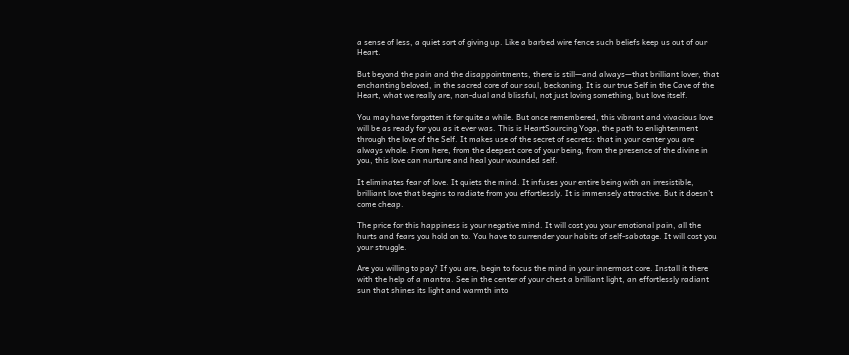a sense of less, a quiet sort of giving up. Like a barbed wire fence such beliefs keep us out of our Heart.

But beyond the pain and the disappointments, there is still—and always—that brilliant lover, that enchanting beloved, in the sacred core of our soul, beckoning. It is our true Self in the Cave of the Heart, what we really are, non-dual and blissful, not just loving something, but love itself.

You may have forgotten it for quite a while. But once remembered, this vibrant and vivacious love will be as ready for you as it ever was. This is HeartSourcing Yoga, the path to enlightenment through the love of the Self. It makes use of the secret of secrets: that in your center you are always whole. From here, from the deepest core of your being, from the presence of the divine in you, this love can nurture and heal your wounded self.

It eliminates fear of love. It quiets the mind. It infuses your entire being with an irresistible, brilliant love that begins to radiate from you effortlessly. It is immensely attractive. But it doesn’t come cheap.

The price for this happiness is your negative mind. It will cost you your emotional pain, all the hurts and fears you hold on to. You have to surrender your habits of self-sabotage. It will cost you your struggle.

Are you willing to pay? If you are, begin to focus the mind in your innermost core. Install it there with the help of a mantra. See in the center of your chest a brilliant light, an effortlessly radiant sun that shines its light and warmth into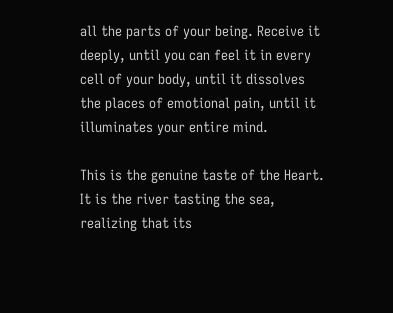all the parts of your being. Receive it deeply, until you can feel it in every cell of your body, until it dissolves the places of emotional pain, until it illuminates your entire mind.

This is the genuine taste of the Heart. It is the river tasting the sea, realizing that its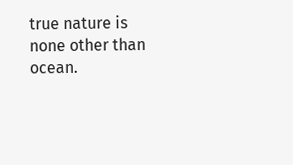true nature is none other than ocean.